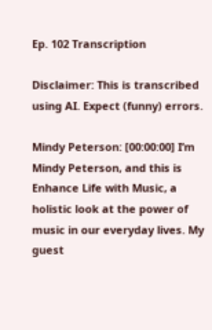Ep. 102 Transcription

Disclaimer: This is transcribed using AI. Expect (funny) errors.

Mindy Peterson: [00:00:00] I’m Mindy Peterson, and this is Enhance Life with Music, a holistic look at the power of music in our everyday lives. My guest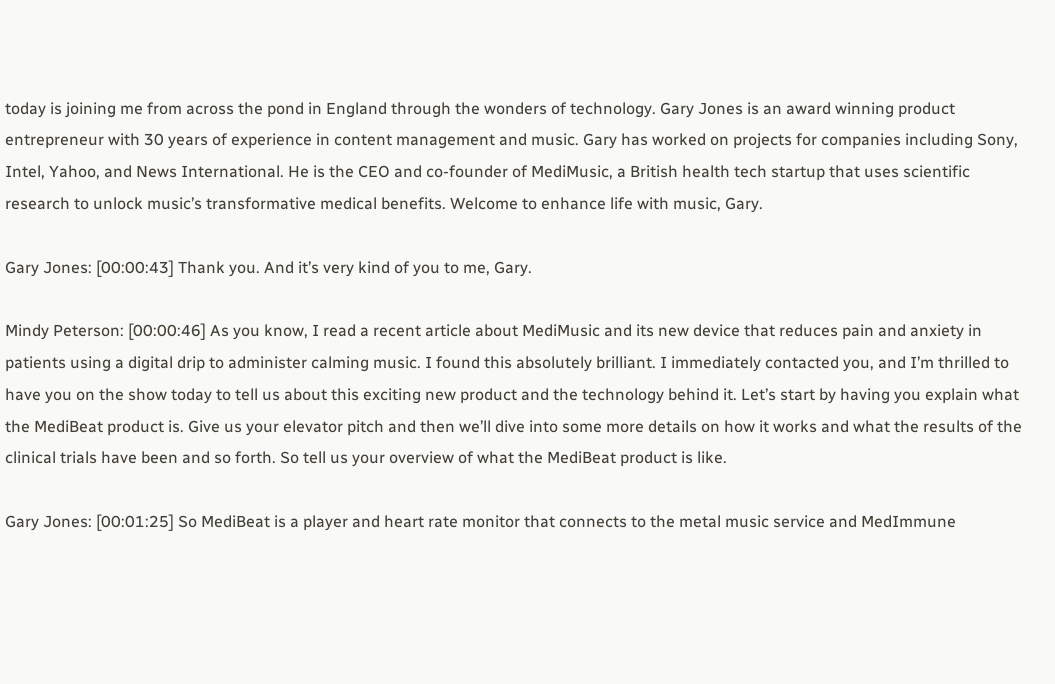today is joining me from across the pond in England through the wonders of technology. Gary Jones is an award winning product entrepreneur with 30 years of experience in content management and music. Gary has worked on projects for companies including Sony, Intel, Yahoo, and News International. He is the CEO and co-founder of MediMusic, a British health tech startup that uses scientific research to unlock music’s transformative medical benefits. Welcome to enhance life with music, Gary.

Gary Jones: [00:00:43] Thank you. And it’s very kind of you to me, Gary.

Mindy Peterson: [00:00:46] As you know, I read a recent article about MediMusic and its new device that reduces pain and anxiety in patients using a digital drip to administer calming music. I found this absolutely brilliant. I immediately contacted you, and I’m thrilled to have you on the show today to tell us about this exciting new product and the technology behind it. Let’s start by having you explain what the MediBeat product is. Give us your elevator pitch and then we’ll dive into some more details on how it works and what the results of the clinical trials have been and so forth. So tell us your overview of what the MediBeat product is like.

Gary Jones: [00:01:25] So MediBeat is a player and heart rate monitor that connects to the metal music service and MedImmune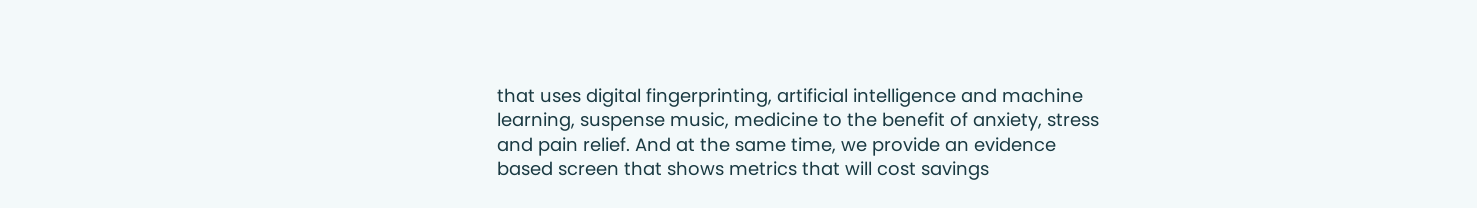that uses digital fingerprinting, artificial intelligence and machine learning, suspense music, medicine to the benefit of anxiety, stress and pain relief. And at the same time, we provide an evidence based screen that shows metrics that will cost savings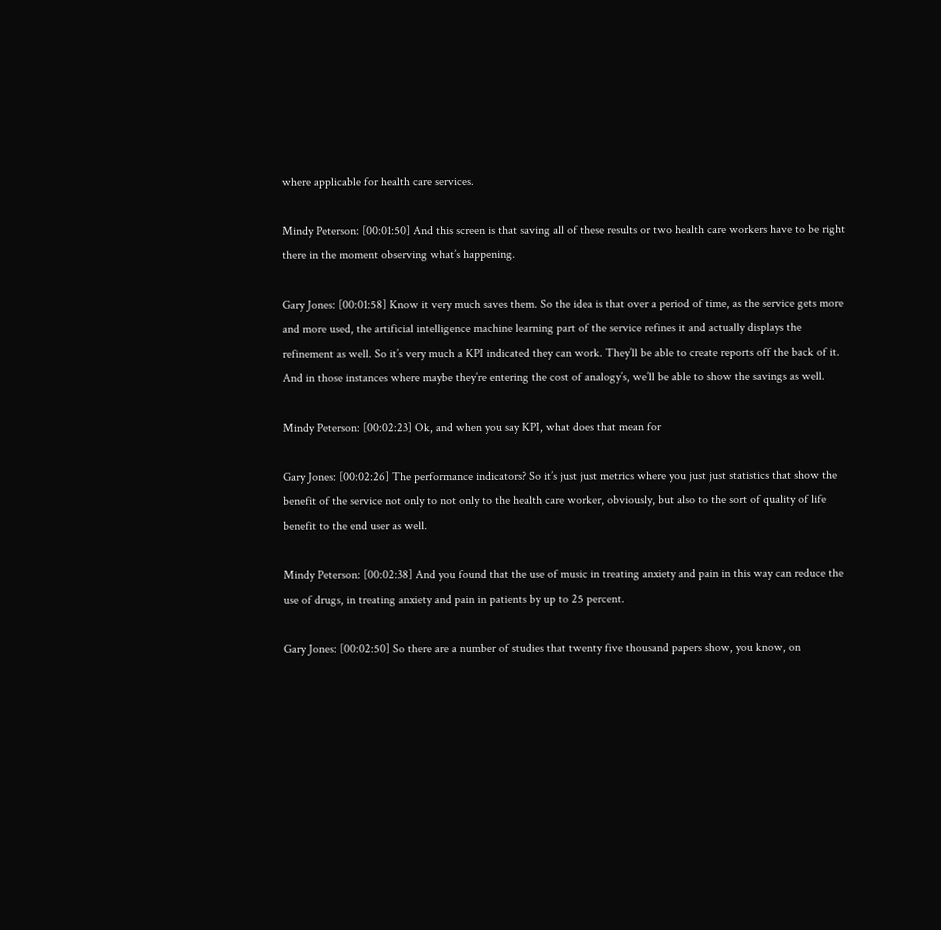where applicable for health care services.

Mindy Peterson: [00:01:50] And this screen is that saving all of these results or two health care workers have to be right there in the moment observing what’s happening.

Gary Jones: [00:01:58] Know it very much saves them. So the idea is that over a period of time, as the service gets more and more used, the artificial intelligence machine learning part of the service refines it and actually displays the refinement as well. So it’s very much a KPI indicated they can work. They’ll be able to create reports off the back of it. And in those instances where maybe they’re entering the cost of analogy’s, we’ll be able to show the savings as well.

Mindy Peterson: [00:02:23] Ok, and when you say KPI, what does that mean for

Gary Jones: [00:02:26] The performance indicators? So it’s just just metrics where you just just statistics that show the benefit of the service not only to not only to the health care worker, obviously, but also to the sort of quality of life benefit to the end user as well.

Mindy Peterson: [00:02:38] And you found that the use of music in treating anxiety and pain in this way can reduce the use of drugs, in treating anxiety and pain in patients by up to 25 percent.

Gary Jones: [00:02:50] So there are a number of studies that twenty five thousand papers show, you know, on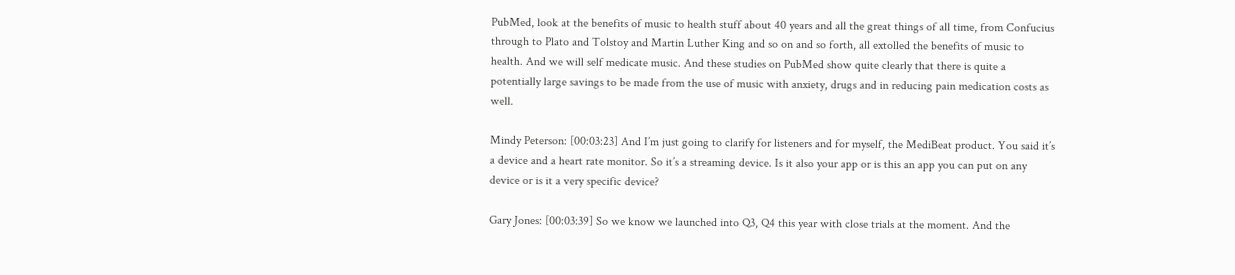PubMed, look at the benefits of music to health stuff about 40 years and all the great things of all time, from Confucius through to Plato and Tolstoy and Martin Luther King and so on and so forth, all extolled the benefits of music to health. And we will self medicate music. And these studies on PubMed show quite clearly that there is quite a potentially large savings to be made from the use of music with anxiety, drugs and in reducing pain medication costs as well.

Mindy Peterson: [00:03:23] And I’m just going to clarify for listeners and for myself, the MediBeat product. You said it’s a device and a heart rate monitor. So it’s a streaming device. Is it also your app or is this an app you can put on any device or is it a very specific device?

Gary Jones: [00:03:39] So we know we launched into Q3, Q4 this year with close trials at the moment. And the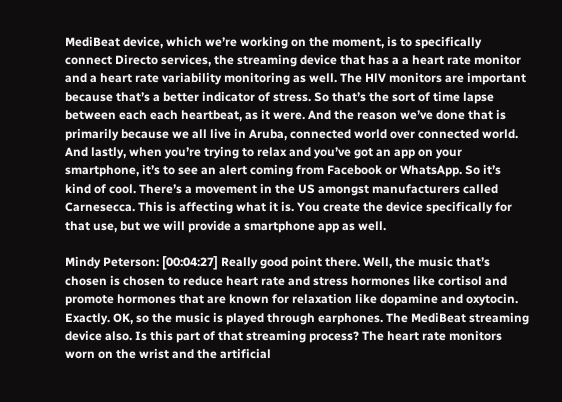MediBeat device, which we’re working on the moment, is to specifically connect Directo services, the streaming device that has a a heart rate monitor and a heart rate variability monitoring as well. The HlV monitors are important because that’s a better indicator of stress. So that’s the sort of time lapse between each each heartbeat, as it were. And the reason we’ve done that is primarily because we all live in Aruba, connected world over connected world. And lastly, when you’re trying to relax and you’ve got an app on your smartphone, it’s to see an alert coming from Facebook or WhatsApp. So it’s kind of cool. There’s a movement in the US amongst manufacturers called Carnesecca. This is affecting what it is. You create the device specifically for that use, but we will provide a smartphone app as well.

Mindy Peterson: [00:04:27] Really good point there. Well, the music that’s chosen is chosen to reduce heart rate and stress hormones like cortisol and promote hormones that are known for relaxation like dopamine and oxytocin. Exactly. OK, so the music is played through earphones. The MediBeat streaming device also. Is this part of that streaming process? The heart rate monitors worn on the wrist and the artificial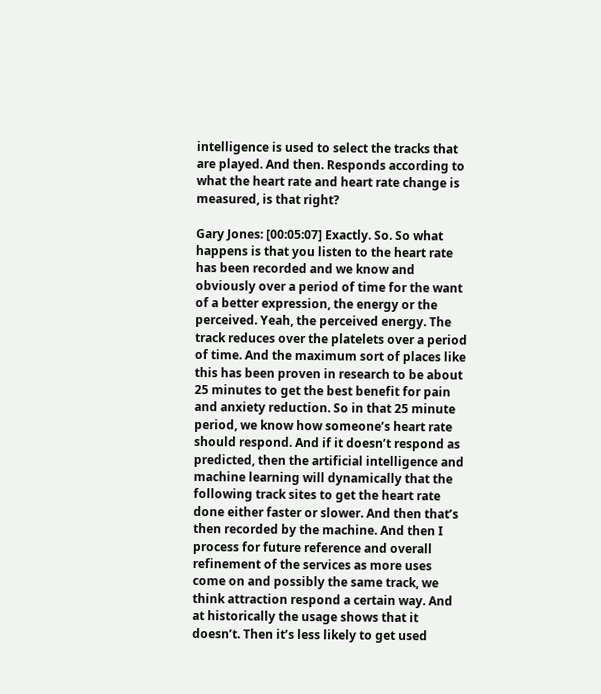intelligence is used to select the tracks that are played. And then. Responds according to what the heart rate and heart rate change is measured, is that right?

Gary Jones: [00:05:07] Exactly. So. So what happens is that you listen to the heart rate has been recorded and we know and obviously over a period of time for the want of a better expression, the energy or the perceived. Yeah, the perceived energy. The track reduces over the platelets over a period of time. And the maximum sort of places like this has been proven in research to be about 25 minutes to get the best benefit for pain and anxiety reduction. So in that 25 minute period, we know how someone’s heart rate should respond. And if it doesn’t respond as predicted, then the artificial intelligence and machine learning will dynamically that the following track sites to get the heart rate done either faster or slower. And then that’s then recorded by the machine. And then I process for future reference and overall refinement of the services as more uses come on and possibly the same track, we think attraction respond a certain way. And at historically the usage shows that it doesn’t. Then it’s less likely to get used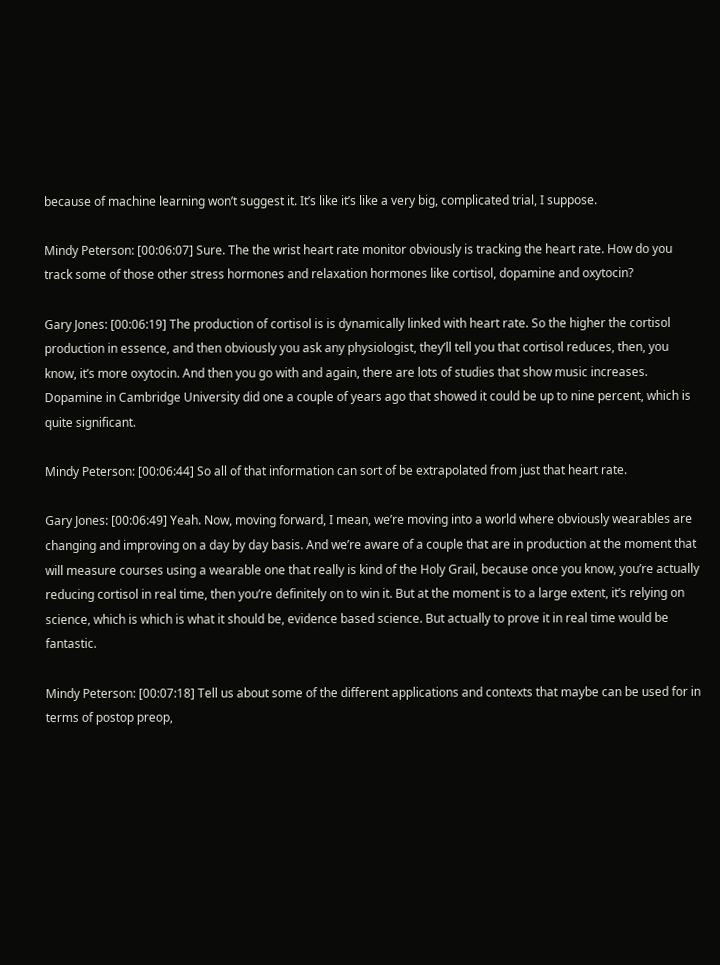because of machine learning won’t suggest it. It’s like it’s like a very big, complicated trial, I suppose.

Mindy Peterson: [00:06:07] Sure. The the wrist heart rate monitor obviously is tracking the heart rate. How do you track some of those other stress hormones and relaxation hormones like cortisol, dopamine and oxytocin?

Gary Jones: [00:06:19] The production of cortisol is is dynamically linked with heart rate. So the higher the cortisol production in essence, and then obviously you ask any physiologist, they’ll tell you that cortisol reduces, then, you know, it’s more oxytocin. And then you go with and again, there are lots of studies that show music increases. Dopamine in Cambridge University did one a couple of years ago that showed it could be up to nine percent, which is quite significant.

Mindy Peterson: [00:06:44] So all of that information can sort of be extrapolated from just that heart rate.

Gary Jones: [00:06:49] Yeah. Now, moving forward, I mean, we’re moving into a world where obviously wearables are changing and improving on a day by day basis. And we’re aware of a couple that are in production at the moment that will measure courses using a wearable one that really is kind of the Holy Grail, because once you know, you’re actually reducing cortisol in real time, then you’re definitely on to win it. But at the moment is to a large extent, it’s relying on science, which is which is what it should be, evidence based science. But actually to prove it in real time would be fantastic.

Mindy Peterson: [00:07:18] Tell us about some of the different applications and contexts that maybe can be used for in terms of postop preop,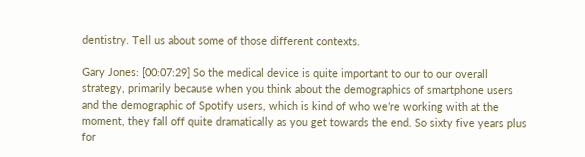dentistry. Tell us about some of those different contexts.

Gary Jones: [00:07:29] So the medical device is quite important to our to our overall strategy, primarily because when you think about the demographics of smartphone users and the demographic of Spotify users, which is kind of who we’re working with at the moment, they fall off quite dramatically as you get towards the end. So sixty five years plus for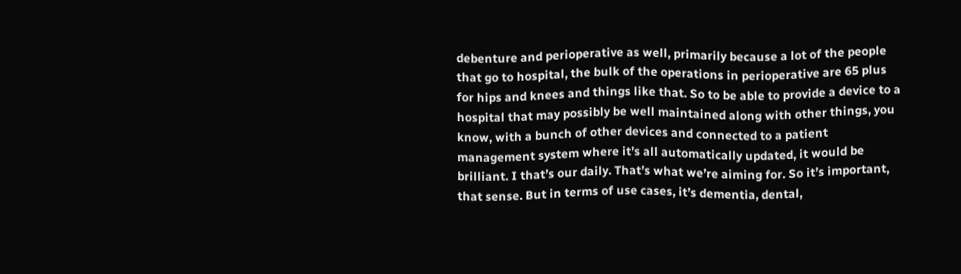debenture and perioperative as well, primarily because a lot of the people that go to hospital, the bulk of the operations in perioperative are 65 plus for hips and knees and things like that. So to be able to provide a device to a hospital that may possibly be well maintained along with other things, you know, with a bunch of other devices and connected to a patient management system where it’s all automatically updated, it would be brilliant. I that’s our daily. That’s what we’re aiming for. So it’s important, that sense. But in terms of use cases, it’s dementia, dental,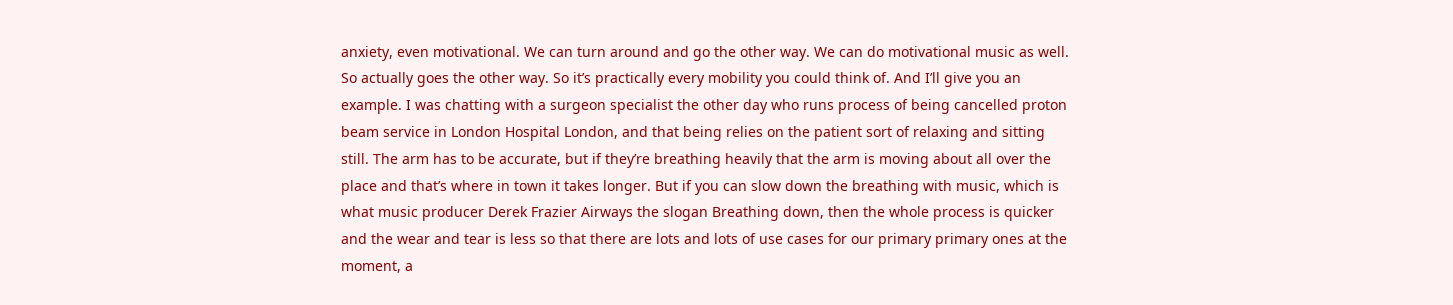anxiety, even motivational. We can turn around and go the other way. We can do motivational music as well. So actually goes the other way. So it’s practically every mobility you could think of. And I’ll give you an example. I was chatting with a surgeon specialist the other day who runs process of being cancelled proton beam service in London Hospital London, and that being relies on the patient sort of relaxing and sitting still. The arm has to be accurate, but if they’re breathing heavily that the arm is moving about all over the place and that’s where in town it takes longer. But if you can slow down the breathing with music, which is what music producer Derek Frazier Airways the slogan Breathing down, then the whole process is quicker and the wear and tear is less so that there are lots and lots of use cases for our primary primary ones at the moment, a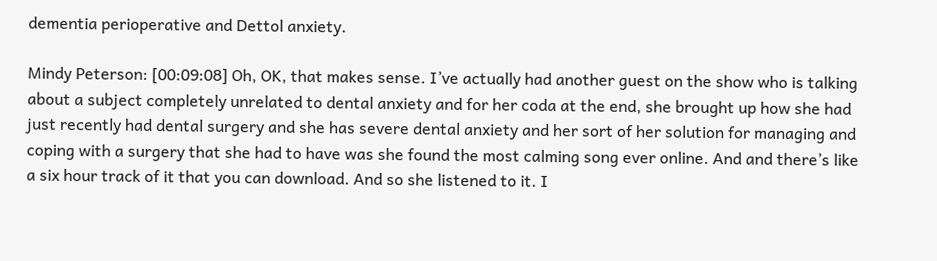dementia perioperative and Dettol anxiety.

Mindy Peterson: [00:09:08] Oh, OK, that makes sense. I’ve actually had another guest on the show who is talking about a subject completely unrelated to dental anxiety and for her coda at the end, she brought up how she had just recently had dental surgery and she has severe dental anxiety and her sort of her solution for managing and coping with a surgery that she had to have was she found the most calming song ever online. And and there’s like a six hour track of it that you can download. And so she listened to it. I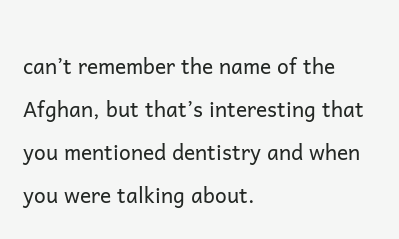can’t remember the name of the Afghan, but that’s interesting that you mentioned dentistry and when you were talking about.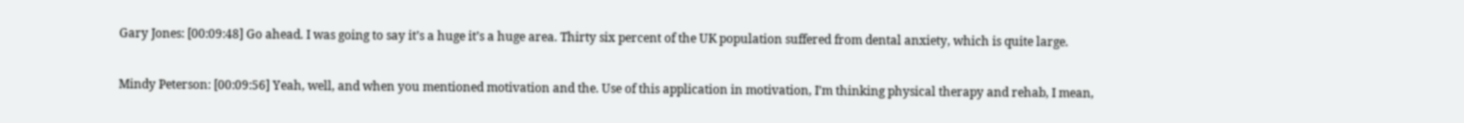Gary Jones: [00:09:48] Go ahead. I was going to say it’s a huge it’s a huge area. Thirty six percent of the UK population suffered from dental anxiety, which is quite large.

Mindy Peterson: [00:09:56] Yeah, well, and when you mentioned motivation and the. Use of this application in motivation, I’m thinking physical therapy and rehab, I mean,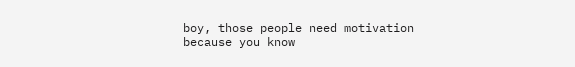boy, those people need motivation because you know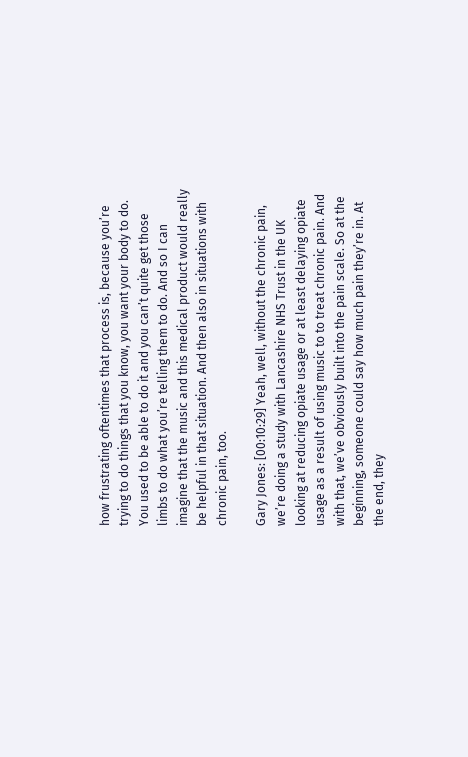how frustrating oftentimes that process is, because you’re trying to do things that you know, you want your body to do. You used to be able to do it and you can’t quite get those limbs to do what you’re telling them to do. And so I can imagine that the music and this medical product would really be helpful in that situation. And then also in situations with chronic pain, too.

Gary Jones: [00:10:29] Yeah, well, without the chronic pain, we’re doing a study with Lancashire NHS Trust in the UK looking at reducing opiate usage or at least delaying opiate usage as a result of using music to to treat chronic pain. And with that, we’ve obviously built into the pain scale. So at the beginning, someone could say how much pain they’re in. At the end, they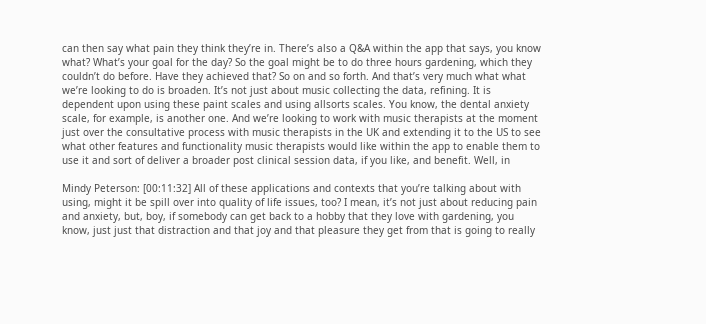can then say what pain they think they’re in. There’s also a Q&A within the app that says, you know what? What’s your goal for the day? So the goal might be to do three hours gardening, which they couldn’t do before. Have they achieved that? So on and so forth. And that’s very much what what we’re looking to do is broaden. It’s not just about music collecting the data, refining. It is dependent upon using these paint scales and using allsorts scales. You know, the dental anxiety scale, for example, is another one. And we’re looking to work with music therapists at the moment just over the consultative process with music therapists in the UK and extending it to the US to see what other features and functionality music therapists would like within the app to enable them to use it and sort of deliver a broader post clinical session data, if you like, and benefit. Well, in

Mindy Peterson: [00:11:32] All of these applications and contexts that you’re talking about with using, might it be spill over into quality of life issues, too? I mean, it’s not just about reducing pain and anxiety, but, boy, if somebody can get back to a hobby that they love with gardening, you know, just just that distraction and that joy and that pleasure they get from that is going to really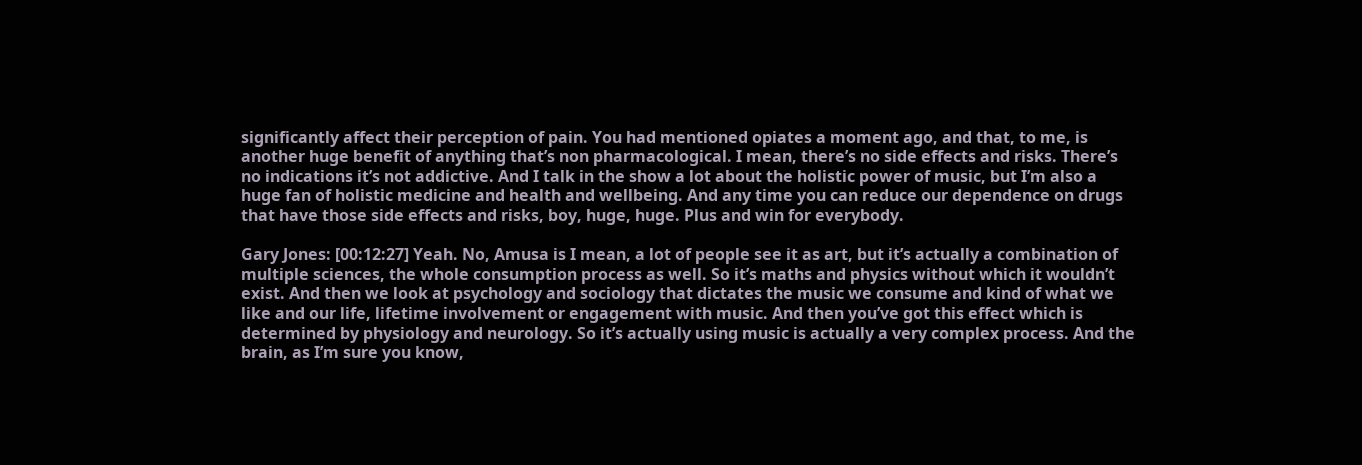significantly affect their perception of pain. You had mentioned opiates a moment ago, and that, to me, is another huge benefit of anything that’s non pharmacological. I mean, there’s no side effects and risks. There’s no indications it’s not addictive. And I talk in the show a lot about the holistic power of music, but I’m also a huge fan of holistic medicine and health and wellbeing. And any time you can reduce our dependence on drugs that have those side effects and risks, boy, huge, huge. Plus and win for everybody.

Gary Jones: [00:12:27] Yeah. No, Amusa is I mean, a lot of people see it as art, but it’s actually a combination of multiple sciences, the whole consumption process as well. So it’s maths and physics without which it wouldn’t exist. And then we look at psychology and sociology that dictates the music we consume and kind of what we like and our life, lifetime involvement or engagement with music. And then you’ve got this effect which is determined by physiology and neurology. So it’s actually using music is actually a very complex process. And the brain, as I’m sure you know,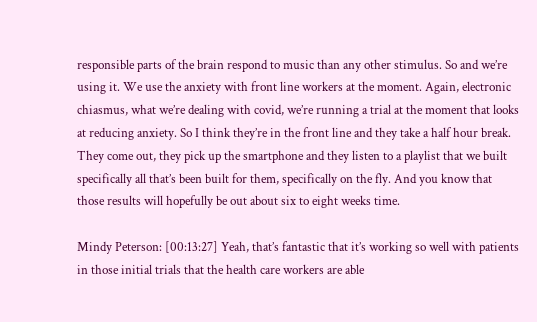responsible parts of the brain respond to music than any other stimulus. So and we’re using it. We use the anxiety with front line workers at the moment. Again, electronic chiasmus, what we’re dealing with covid, we’re running a trial at the moment that looks at reducing anxiety. So I think they’re in the front line and they take a half hour break. They come out, they pick up the smartphone and they listen to a playlist that we built specifically all that’s been built for them, specifically on the fly. And you know that those results will hopefully be out about six to eight weeks time.

Mindy Peterson: [00:13:27] Yeah, that’s fantastic that it’s working so well with patients in those initial trials that the health care workers are able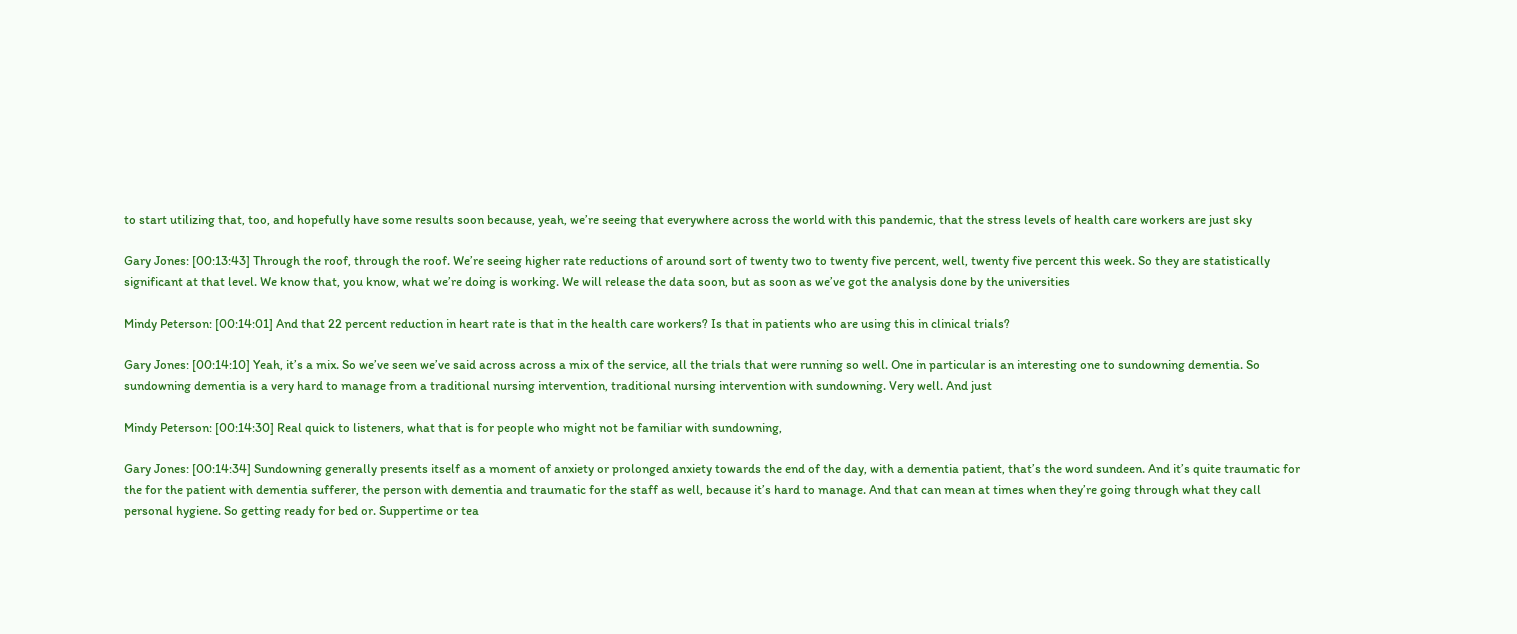to start utilizing that, too, and hopefully have some results soon because, yeah, we’re seeing that everywhere across the world with this pandemic, that the stress levels of health care workers are just sky

Gary Jones: [00:13:43] Through the roof, through the roof. We’re seeing higher rate reductions of around sort of twenty two to twenty five percent, well, twenty five percent this week. So they are statistically significant at that level. We know that, you know, what we’re doing is working. We will release the data soon, but as soon as we’ve got the analysis done by the universities

Mindy Peterson: [00:14:01] And that 22 percent reduction in heart rate is that in the health care workers? Is that in patients who are using this in clinical trials?

Gary Jones: [00:14:10] Yeah, it’s a mix. So we’ve seen we’ve said across across a mix of the service, all the trials that were running so well. One in particular is an interesting one to sundowning dementia. So sundowning dementia is a very hard to manage from a traditional nursing intervention, traditional nursing intervention with sundowning. Very well. And just

Mindy Peterson: [00:14:30] Real quick to listeners, what that is for people who might not be familiar with sundowning,

Gary Jones: [00:14:34] Sundowning generally presents itself as a moment of anxiety or prolonged anxiety towards the end of the day, with a dementia patient, that’s the word sundeen. And it’s quite traumatic for the for the patient with dementia sufferer, the person with dementia and traumatic for the staff as well, because it’s hard to manage. And that can mean at times when they’re going through what they call personal hygiene. So getting ready for bed or. Suppertime or tea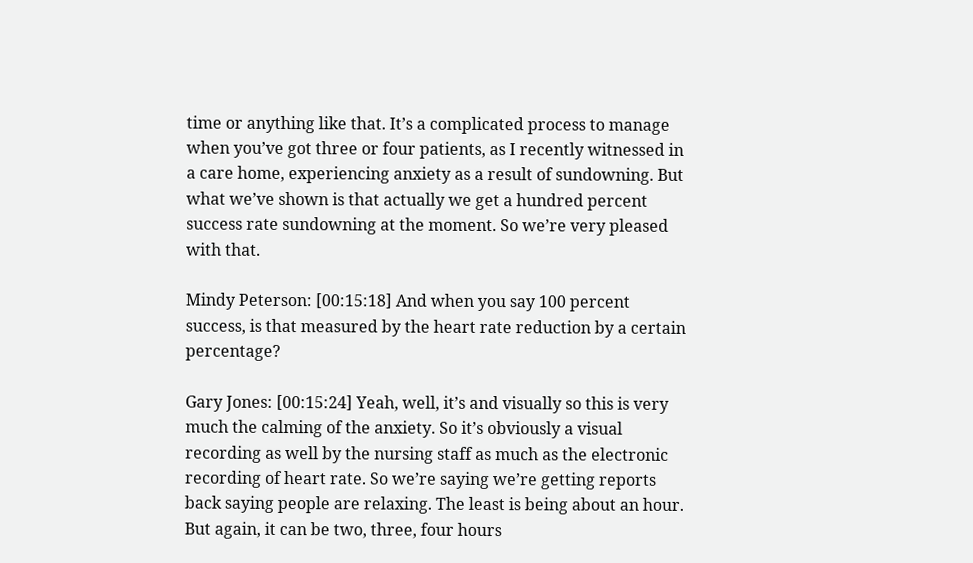time or anything like that. It’s a complicated process to manage when you’ve got three or four patients, as I recently witnessed in a care home, experiencing anxiety as a result of sundowning. But what we’ve shown is that actually we get a hundred percent success rate sundowning at the moment. So we’re very pleased with that.

Mindy Peterson: [00:15:18] And when you say 100 percent success, is that measured by the heart rate reduction by a certain percentage?

Gary Jones: [00:15:24] Yeah, well, it’s and visually so this is very much the calming of the anxiety. So it’s obviously a visual recording as well by the nursing staff as much as the electronic recording of heart rate. So we’re saying we’re getting reports back saying people are relaxing. The least is being about an hour. But again, it can be two, three, four hours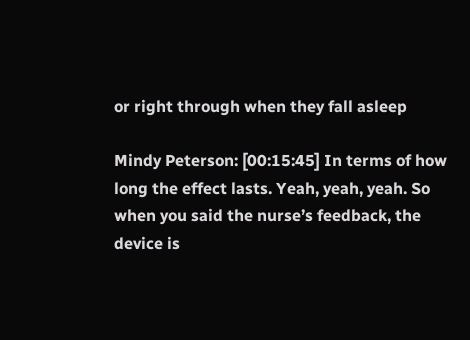or right through when they fall asleep

Mindy Peterson: [00:15:45] In terms of how long the effect lasts. Yeah, yeah, yeah. So when you said the nurse’s feedback, the device is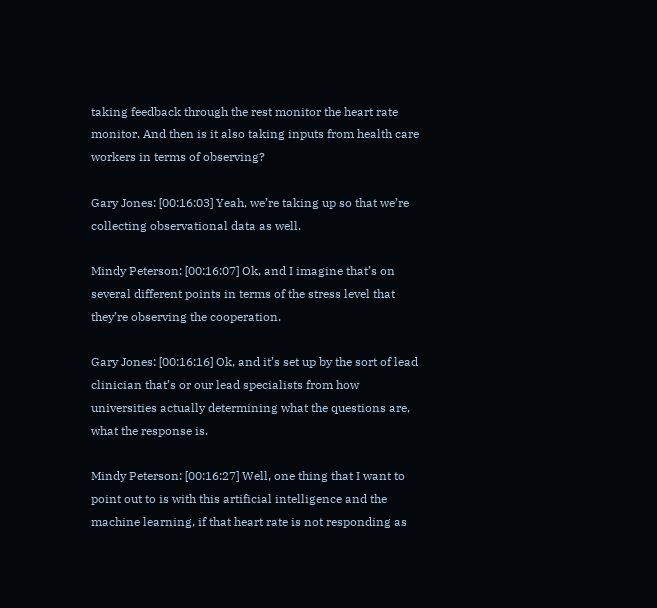taking feedback through the rest monitor the heart rate monitor. And then is it also taking inputs from health care workers in terms of observing?

Gary Jones: [00:16:03] Yeah, we’re taking up so that we’re collecting observational data as well.

Mindy Peterson: [00:16:07] Ok, and I imagine that’s on several different points in terms of the stress level that they’re observing the cooperation.

Gary Jones: [00:16:16] Ok, and it’s set up by the sort of lead clinician that’s or our lead specialists from how universities actually determining what the questions are, what the response is.

Mindy Peterson: [00:16:27] Well, one thing that I want to point out to is with this artificial intelligence and the machine learning, if that heart rate is not responding as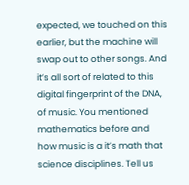expected, we touched on this earlier, but the machine will swap out to other songs. And it’s all sort of related to this digital fingerprint of the DNA, of music. You mentioned mathematics before and how music is a it’s math that science disciplines. Tell us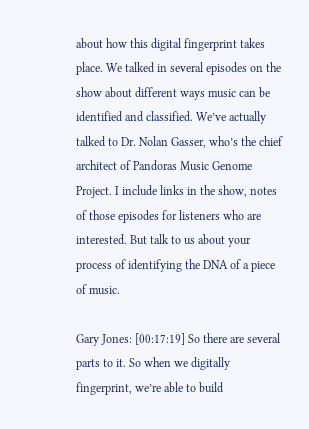about how this digital fingerprint takes place. We talked in several episodes on the show about different ways music can be identified and classified. We’ve actually talked to Dr. Nolan Gasser, who’s the chief architect of Pandoras Music Genome Project. I include links in the show, notes of those episodes for listeners who are interested. But talk to us about your process of identifying the DNA of a piece of music.

Gary Jones: [00:17:19] So there are several parts to it. So when we digitally fingerprint, we’re able to build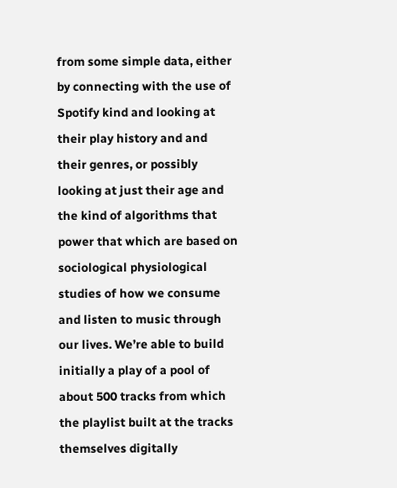from some simple data, either by connecting with the use of Spotify kind and looking at their play history and and their genres, or possibly looking at just their age and the kind of algorithms that power that which are based on sociological physiological studies of how we consume and listen to music through our lives. We’re able to build initially a play of a pool of about 500 tracks from which the playlist built at the tracks themselves digitally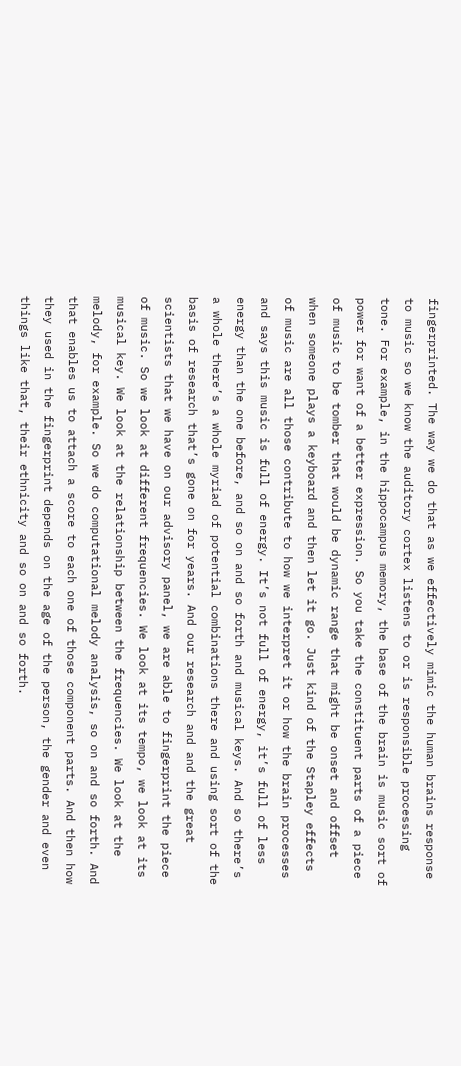fingerprinted. The way we do that as we effectively mimic the human brains response to music so we know the auditory cortex listens to or is responsible processing tone. For example, in the hippocampus memory, the base of the brain is music sort of power for want of a better expression. So you take the constituent parts of a piece of music to be tomber that would be dynamic range that might be onset and offset when someone plays a keyboard and then let it go. Just kind of the Stapley effects of music are all those contribute to how we interpret it or how the brain processes and says this music is full of energy. It’s not full of energy, it’s full of less energy than the one before, and so on and so forth and musical keys. And so there’s a whole there’s a whole myriad of potential combinations there and using sort of the basis of research that’s gone on for years. And our research and and the great scientists that we have on our advisory panel, we are able to fingerprint the piece of music. So we look at different frequencies. We look at its tempo, we look at its musical key. We look at the relationship between the frequencies. We look at the melody, for example. So we do computational melody analysis, so on and so forth. And that enables us to attach a score to each one of those component parts. And then how they used in the fingerprint depends on the age of the person, the gender and even things like that, their ethnicity and so on and so forth.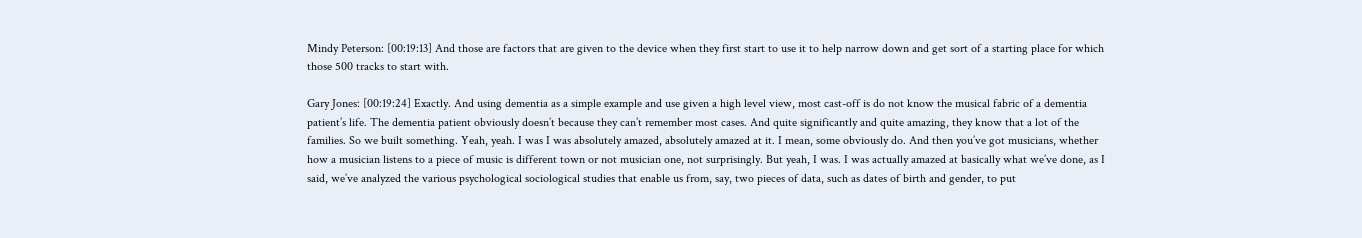Mindy Peterson: [00:19:13] And those are factors that are given to the device when they first start to use it to help narrow down and get sort of a starting place for which those 500 tracks to start with.

Gary Jones: [00:19:24] Exactly. And using dementia as a simple example and use given a high level view, most cast-off is do not know the musical fabric of a dementia patient’s life. The dementia patient obviously doesn’t because they can’t remember most cases. And quite significantly and quite amazing, they know that a lot of the families. So we built something. Yeah, yeah. I was I was absolutely amazed, absolutely amazed at it. I mean, some obviously do. And then you’ve got musicians, whether how a musician listens to a piece of music is different town or not musician one, not surprisingly. But yeah, I was. I was actually amazed at basically what we’ve done, as I said, we’ve analyzed the various psychological sociological studies that enable us from, say, two pieces of data, such as dates of birth and gender, to put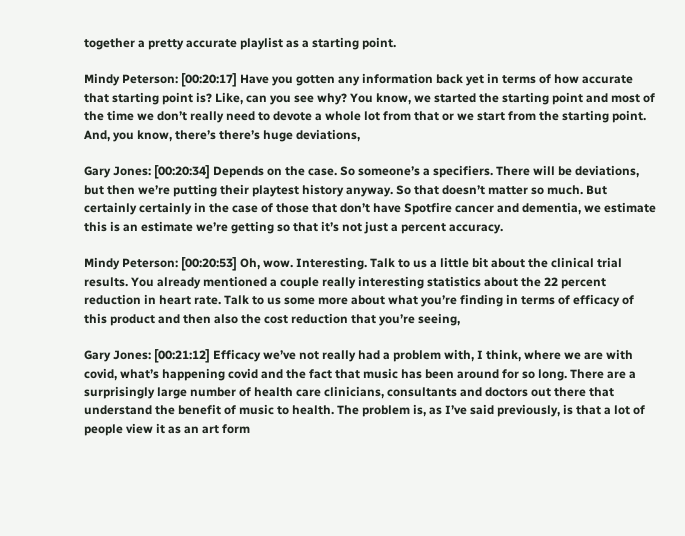together a pretty accurate playlist as a starting point.

Mindy Peterson: [00:20:17] Have you gotten any information back yet in terms of how accurate that starting point is? Like, can you see why? You know, we started the starting point and most of the time we don’t really need to devote a whole lot from that or we start from the starting point. And, you know, there’s there’s huge deviations,

Gary Jones: [00:20:34] Depends on the case. So someone’s a specifiers. There will be deviations, but then we’re putting their playtest history anyway. So that doesn’t matter so much. But certainly certainly in the case of those that don’t have Spotfire cancer and dementia, we estimate this is an estimate we’re getting so that it’s not just a percent accuracy.

Mindy Peterson: [00:20:53] Oh, wow. Interesting. Talk to us a little bit about the clinical trial results. You already mentioned a couple really interesting statistics about the 22 percent reduction in heart rate. Talk to us some more about what you’re finding in terms of efficacy of this product and then also the cost reduction that you’re seeing,

Gary Jones: [00:21:12] Efficacy we’ve not really had a problem with, I think, where we are with covid, what’s happening covid and the fact that music has been around for so long. There are a surprisingly large number of health care clinicians, consultants and doctors out there that understand the benefit of music to health. The problem is, as I’ve said previously, is that a lot of people view it as an art form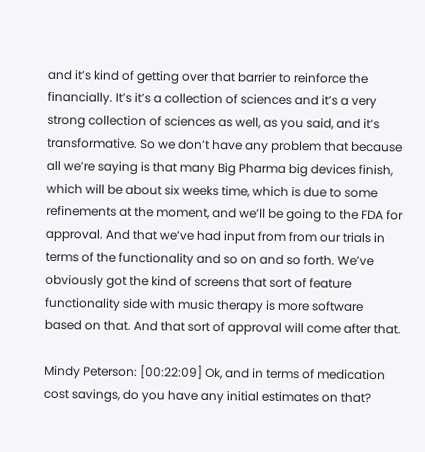and it’s kind of getting over that barrier to reinforce the financially. It’s it’s a collection of sciences and it’s a very strong collection of sciences as well, as you said, and it’s transformative. So we don’t have any problem that because all we’re saying is that many Big Pharma big devices finish, which will be about six weeks time, which is due to some refinements at the moment, and we’ll be going to the FDA for approval. And that we’ve had input from from our trials in terms of the functionality and so on and so forth. We’ve obviously got the kind of screens that sort of feature functionality side with music therapy is more software based on that. And that sort of approval will come after that.

Mindy Peterson: [00:22:09] Ok, and in terms of medication cost savings, do you have any initial estimates on that?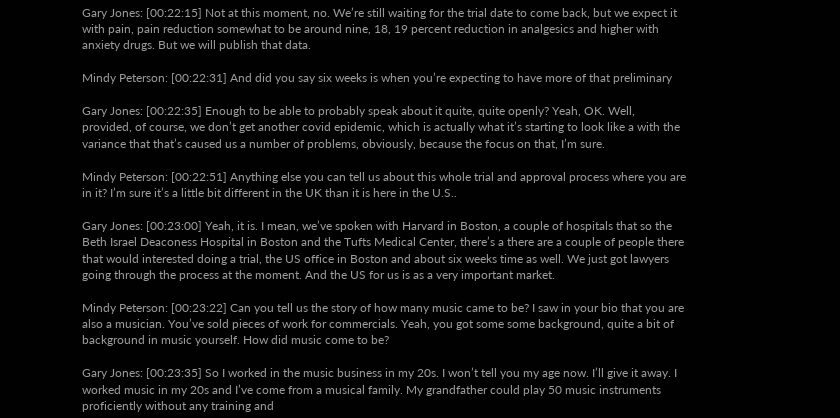Gary Jones: [00:22:15] Not at this moment, no. We’re still waiting for the trial date to come back, but we expect it with pain, pain reduction somewhat to be around nine, 18, 19 percent reduction in analgesics and higher with anxiety drugs. But we will publish that data.

Mindy Peterson: [00:22:31] And did you say six weeks is when you’re expecting to have more of that preliminary

Gary Jones: [00:22:35] Enough to be able to probably speak about it quite, quite openly? Yeah, OK. Well, provided, of course, we don’t get another covid epidemic, which is actually what it’s starting to look like a with the variance that that’s caused us a number of problems, obviously, because the focus on that, I’m sure.

Mindy Peterson: [00:22:51] Anything else you can tell us about this whole trial and approval process where you are in it? I’m sure it’s a little bit different in the UK than it is here in the U.S..

Gary Jones: [00:23:00] Yeah, it is. I mean, we’ve spoken with Harvard in Boston, a couple of hospitals that so the Beth Israel Deaconess Hospital in Boston and the Tufts Medical Center, there’s a there are a couple of people there that would interested doing a trial, the US office in Boston and about six weeks time as well. We just got lawyers going through the process at the moment. And the US for us is as a very important market.

Mindy Peterson: [00:23:22] Can you tell us the story of how many music came to be? I saw in your bio that you are also a musician. You’ve sold pieces of work for commercials. Yeah, you got some some background, quite a bit of background in music yourself. How did music come to be?

Gary Jones: [00:23:35] So I worked in the music business in my 20s. I won’t tell you my age now. I’ll give it away. I worked music in my 20s and I’ve come from a musical family. My grandfather could play 50 music instruments proficiently without any training and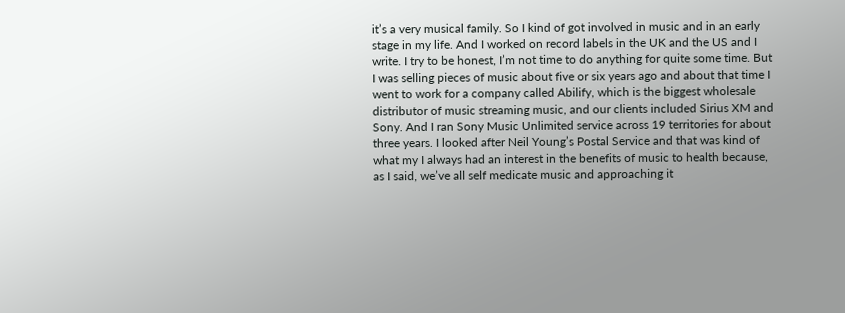it’s a very musical family. So I kind of got involved in music and in an early stage in my life. And I worked on record labels in the UK and the US and I write. I try to be honest, I’m not time to do anything for quite some time. But I was selling pieces of music about five or six years ago and about that time I went to work for a company called Abilify, which is the biggest wholesale distributor of music streaming music, and our clients included Sirius XM and Sony. And I ran Sony Music Unlimited service across 19 territories for about three years. I looked after Neil Young’s Postal Service and that was kind of what my I always had an interest in the benefits of music to health because, as I said, we’ve all self medicate music and approaching it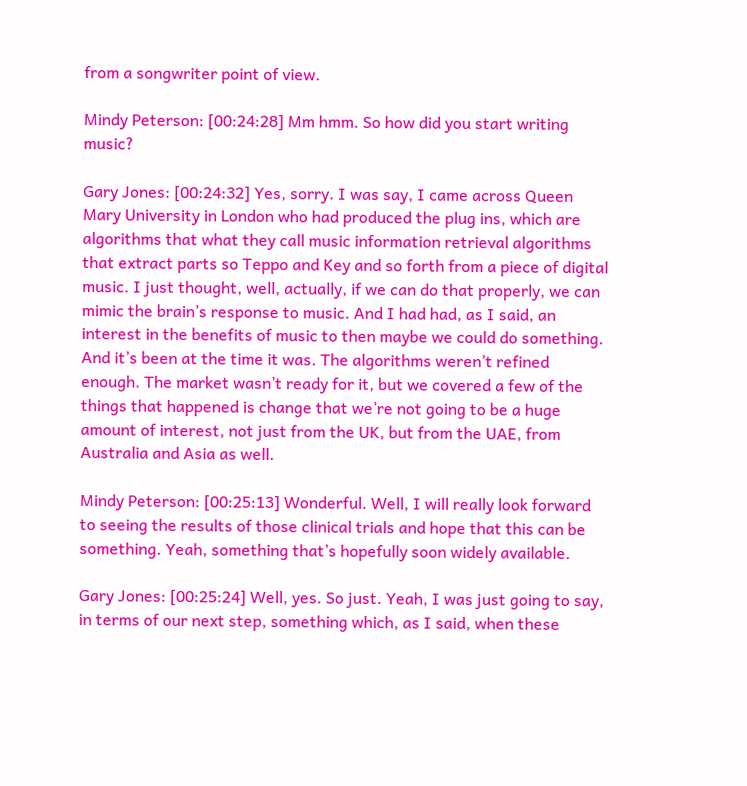from a songwriter point of view.

Mindy Peterson: [00:24:28] Mm hmm. So how did you start writing music?

Gary Jones: [00:24:32] Yes, sorry. I was say, I came across Queen Mary University in London who had produced the plug ins, which are algorithms that what they call music information retrieval algorithms that extract parts so Teppo and Key and so forth from a piece of digital music. I just thought, well, actually, if we can do that properly, we can mimic the brain’s response to music. And I had had, as I said, an interest in the benefits of music to then maybe we could do something. And it’s been at the time it was. The algorithms weren’t refined enough. The market wasn’t ready for it, but we covered a few of the things that happened is change that we’re not going to be a huge amount of interest, not just from the UK, but from the UAE, from Australia and Asia as well.

Mindy Peterson: [00:25:13] Wonderful. Well, I will really look forward to seeing the results of those clinical trials and hope that this can be something. Yeah, something that’s hopefully soon widely available.

Gary Jones: [00:25:24] Well, yes. So just. Yeah, I was just going to say, in terms of our next step, something which, as I said, when these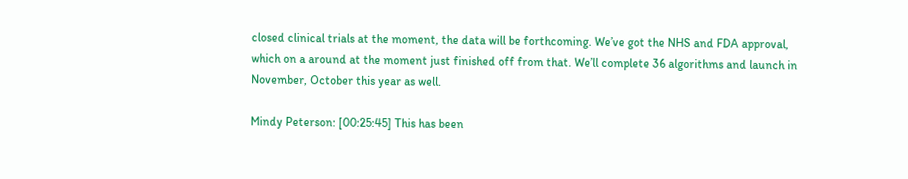closed clinical trials at the moment, the data will be forthcoming. We’ve got the NHS and FDA approval, which on a around at the moment just finished off from that. We’ll complete 36 algorithms and launch in November, October this year as well.

Mindy Peterson: [00:25:45] This has been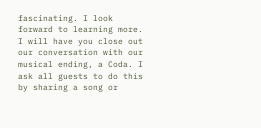fascinating. I look forward to learning more. I will have you close out our conversation with our musical ending, a Coda. I ask all guests to do this by sharing a song or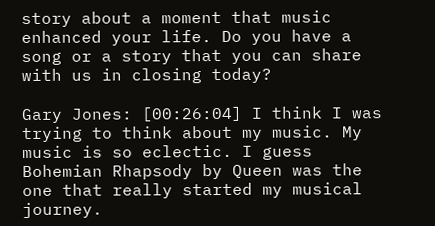story about a moment that music enhanced your life. Do you have a song or a story that you can share with us in closing today?

Gary Jones: [00:26:04] I think I was trying to think about my music. My music is so eclectic. I guess Bohemian Rhapsody by Queen was the one that really started my musical journey.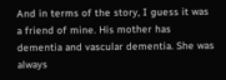And in terms of the story, I guess it was a friend of mine. His mother has dementia and vascular dementia. She was always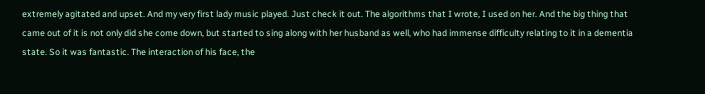extremely agitated and upset. And my very first lady music played. Just check it out. The algorithms that I wrote, I used on her. And the big thing that came out of it is not only did she come down, but started to sing along with her husband as well, who had immense difficulty relating to it in a dementia state. So it was fantastic. The interaction of his face, the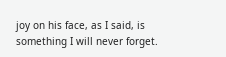joy on his face, as I said, is something I will never forget.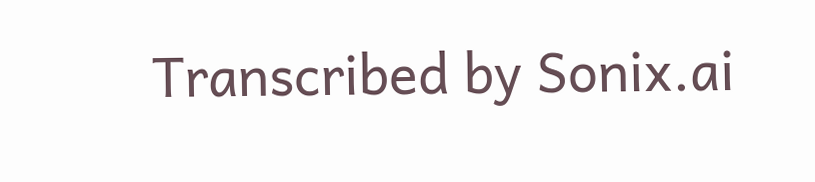Transcribed by Sonix.ai